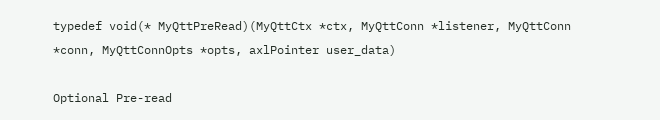typedef void(* MyQttPreRead)(MyQttCtx *ctx, MyQttConn *listener, MyQttConn *conn, MyQttConnOpts *opts, axlPointer user_data)

Optional Pre-read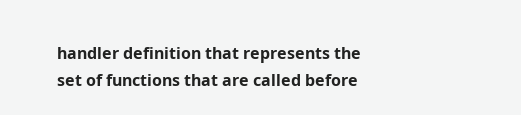handler definition that represents the set of functions that are called before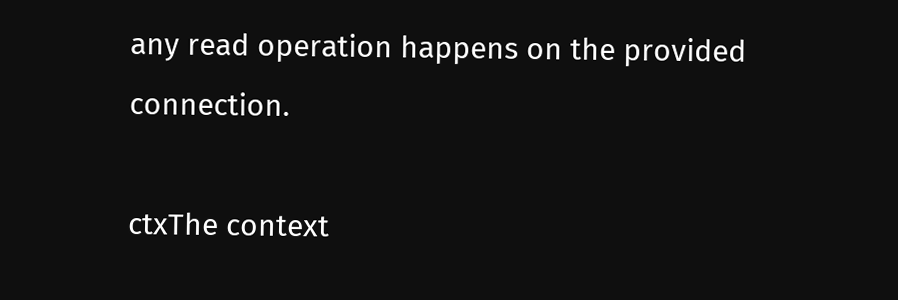any read operation happens on the provided connection.

ctxThe context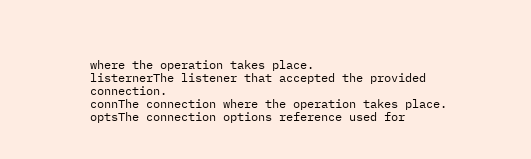where the operation takes place.
listernerThe listener that accepted the provided connection.
connThe connection where the operation takes place.
optsThe connection options reference used for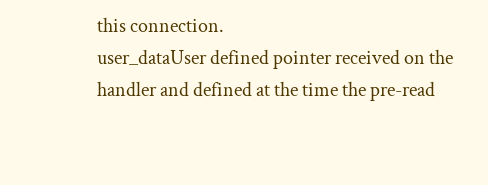this connection.
user_dataUser defined pointer received on the handler and defined at the time the pre-read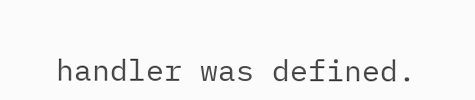handler was defined.